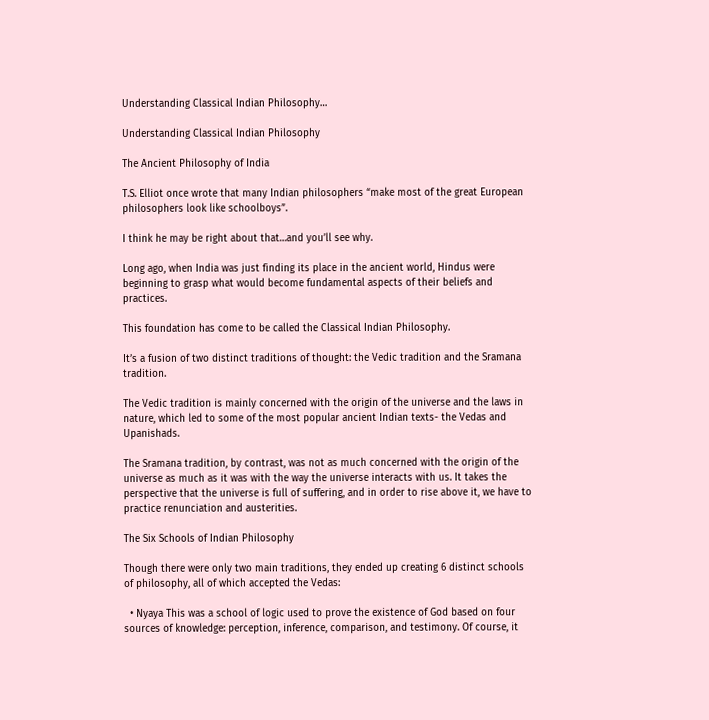Understanding Classical Indian Philosophy…

Understanding Classical Indian Philosophy

The Ancient Philosophy of India

T.S. Elliot once wrote that many Indian philosophers “make most of the great European philosophers look like schoolboys”.

I think he may be right about that…and you’ll see why.

Long ago, when India was just finding its place in the ancient world, Hindus were beginning to grasp what would become fundamental aspects of their beliefs and practices.

This foundation has come to be called the Classical Indian Philosophy.

It’s a fusion of two distinct traditions of thought: the Vedic tradition and the Sramana tradition.

The Vedic tradition is mainly concerned with the origin of the universe and the laws in nature, which led to some of the most popular ancient Indian texts- the Vedas and Upanishads.

The Sramana tradition, by contrast, was not as much concerned with the origin of the universe as much as it was with the way the universe interacts with us. It takes the perspective that the universe is full of suffering, and in order to rise above it, we have to practice renunciation and austerities.

The Six Schools of Indian Philosophy

Though there were only two main traditions, they ended up creating 6 distinct schools of philosophy, all of which accepted the Vedas:

  • Nyaya This was a school of logic used to prove the existence of God based on four sources of knowledge: perception, inference, comparison, and testimony. Of course, it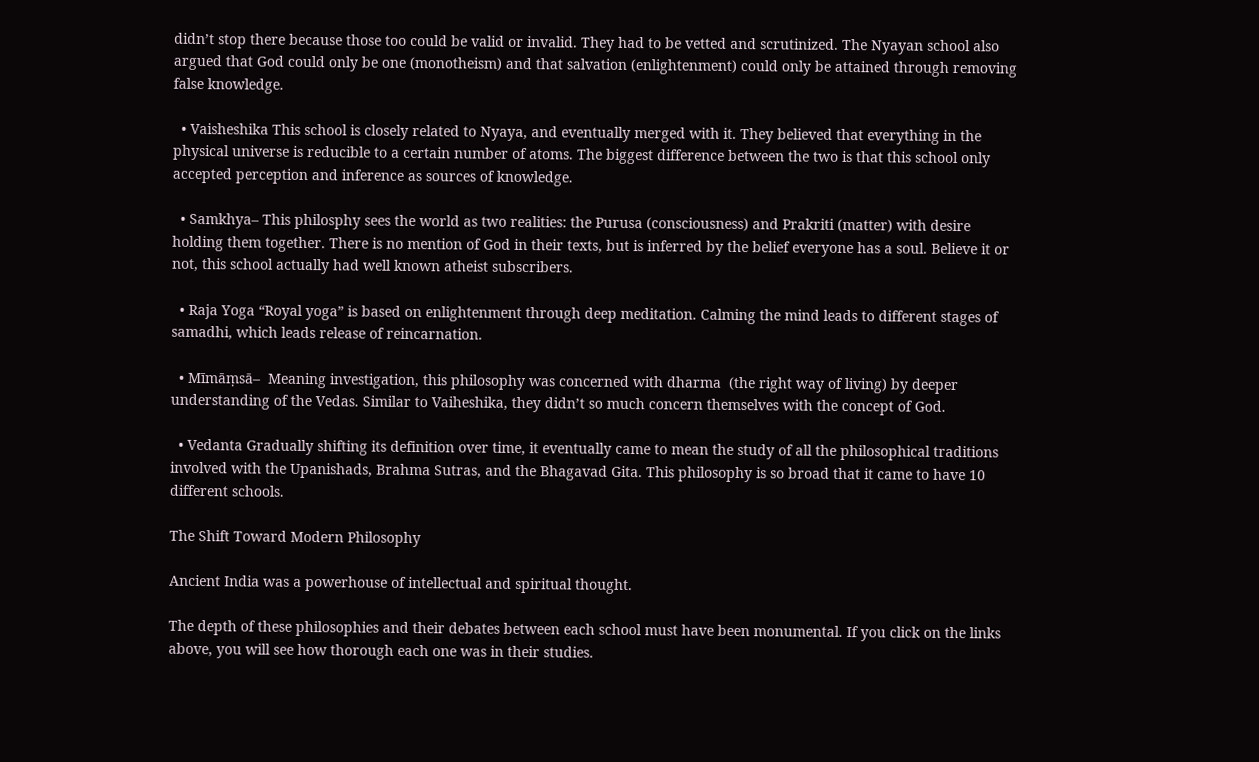didn’t stop there because those too could be valid or invalid. They had to be vetted and scrutinized. The Nyayan school also argued that God could only be one (monotheism) and that salvation (enlightenment) could only be attained through removing false knowledge.

  • Vaisheshika This school is closely related to Nyaya, and eventually merged with it. They believed that everything in the physical universe is reducible to a certain number of atoms. The biggest difference between the two is that this school only accepted perception and inference as sources of knowledge.

  • Samkhya– This philosphy sees the world as two realities: the Purusa (consciousness) and Prakriti (matter) with desire holding them together. There is no mention of God in their texts, but is inferred by the belief everyone has a soul. Believe it or not, this school actually had well known atheist subscribers.

  • Raja Yoga “Royal yoga” is based on enlightenment through deep meditation. Calming the mind leads to different stages of samadhi, which leads release of reincarnation.

  • Mīmāṃsā–  Meaning investigation, this philosophy was concerned with dharma  (the right way of living) by deeper understanding of the Vedas. Similar to Vaiheshika, they didn’t so much concern themselves with the concept of God.

  • Vedanta Gradually shifting its definition over time, it eventually came to mean the study of all the philosophical traditions involved with the Upanishads, Brahma Sutras, and the Bhagavad Gita. This philosophy is so broad that it came to have 10 different schools.

The Shift Toward Modern Philosophy

Ancient India was a powerhouse of intellectual and spiritual thought.

The depth of these philosophies and their debates between each school must have been monumental. If you click on the links above, you will see how thorough each one was in their studies.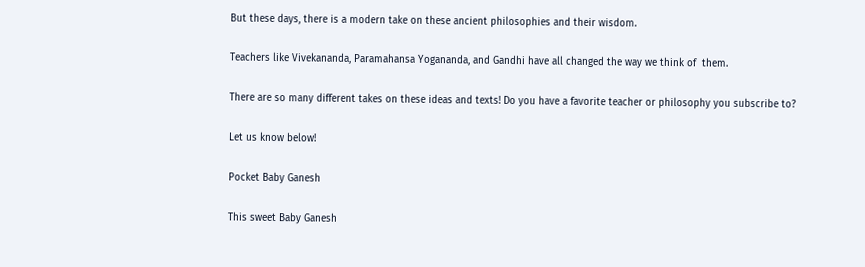But these days, there is a modern take on these ancient philosophies and their wisdom.

Teachers like Vivekananda, Paramahansa Yogananda, and Gandhi have all changed the way we think of  them.

There are so many different takes on these ideas and texts! Do you have a favorite teacher or philosophy you subscribe to?

Let us know below!

Pocket Baby Ganesh

This sweet Baby Ganesh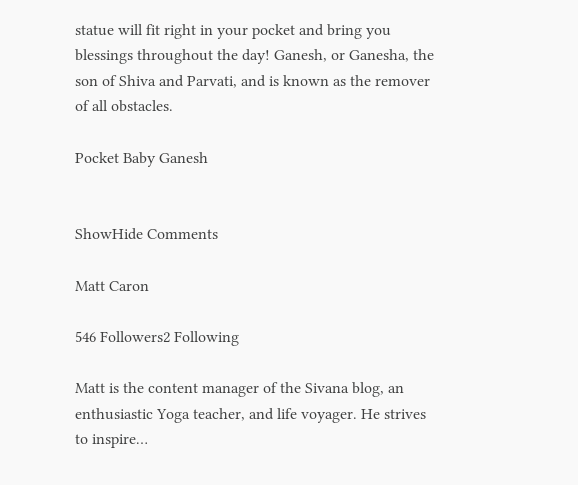statue will fit right in your pocket and bring you blessings throughout the day! Ganesh, or Ganesha, the son of Shiva and Parvati, and is known as the remover of all obstacles.

Pocket Baby Ganesh


ShowHide Comments

Matt Caron

546 Followers2 Following

Matt is the content manager of the Sivana blog, an enthusiastic Yoga teacher, and life voyager. He strives to inspire…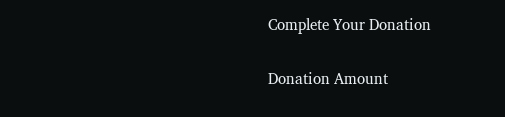Complete Your Donation

Donation Amount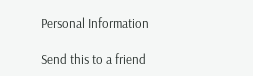Personal Information

Send this to a friend